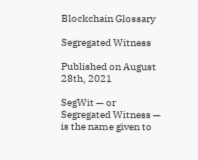Blockchain Glossary

Segregated Witness

Published on August 28th, 2021

SegWit — or Segregated Witness — is the name given to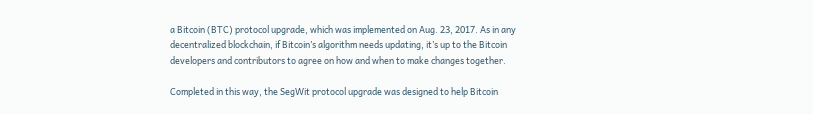a Bitcoin (BTC) protocol upgrade, which was implemented on Aug. 23, 2017. As in any decentralized blockchain, if Bitcoin’s algorithm needs updating, it’s up to the Bitcoin developers and contributors to agree on how and when to make changes together.

Completed in this way, the SegWit protocol upgrade was designed to help Bitcoin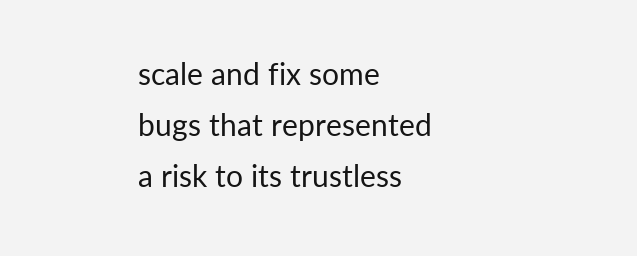scale and fix some bugs that represented a risk to its trustless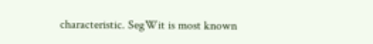characteristic. SegWit is most known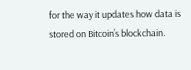for the way it updates how data is stored on Bitcoin’s blockchain.